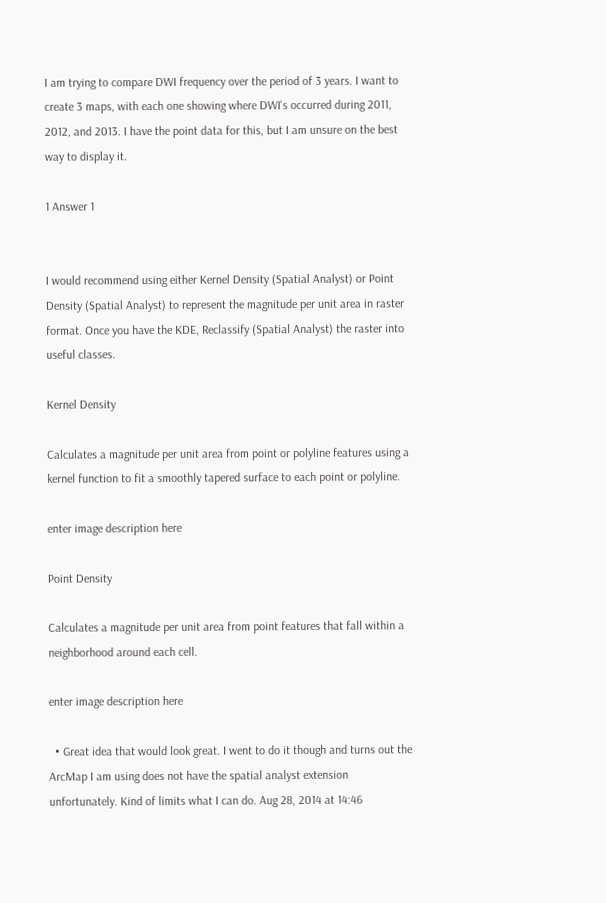I am trying to compare DWI frequency over the period of 3 years. I want to create 3 maps, with each one showing where DWI's occurred during 2011, 2012, and 2013. I have the point data for this, but I am unsure on the best way to display it.

1 Answer 1


I would recommend using either Kernel Density (Spatial Analyst) or Point Density (Spatial Analyst) to represent the magnitude per unit area in raster format. Once you have the KDE, Reclassify (Spatial Analyst) the raster into useful classes.

Kernel Density

Calculates a magnitude per unit area from point or polyline features using a kernel function to fit a smoothly tapered surface to each point or polyline.

enter image description here

Point Density

Calculates a magnitude per unit area from point features that fall within a neighborhood around each cell.

enter image description here

  • Great idea that would look great. I went to do it though and turns out the ArcMap I am using does not have the spatial analyst extension unfortunately. Kind of limits what I can do. Aug 28, 2014 at 14:46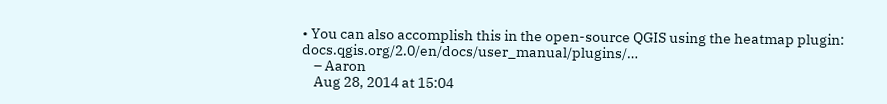• You can also accomplish this in the open-source QGIS using the heatmap plugin: docs.qgis.org/2.0/en/docs/user_manual/plugins/…
    – Aaron
    Aug 28, 2014 at 15:04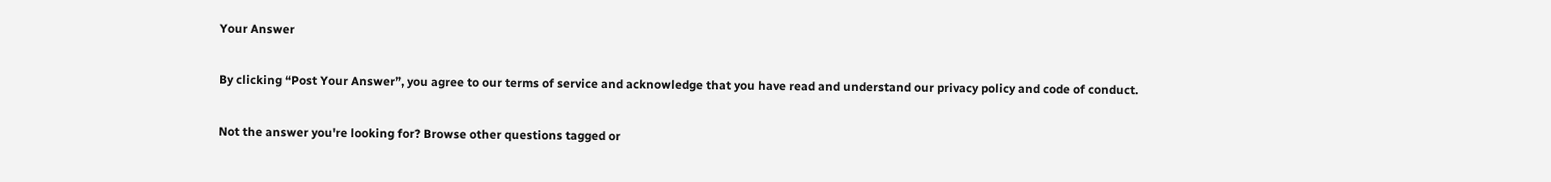Your Answer

By clicking “Post Your Answer”, you agree to our terms of service and acknowledge that you have read and understand our privacy policy and code of conduct.

Not the answer you're looking for? Browse other questions tagged or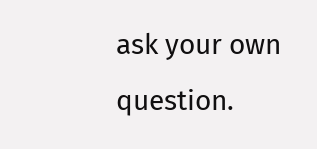ask your own question.